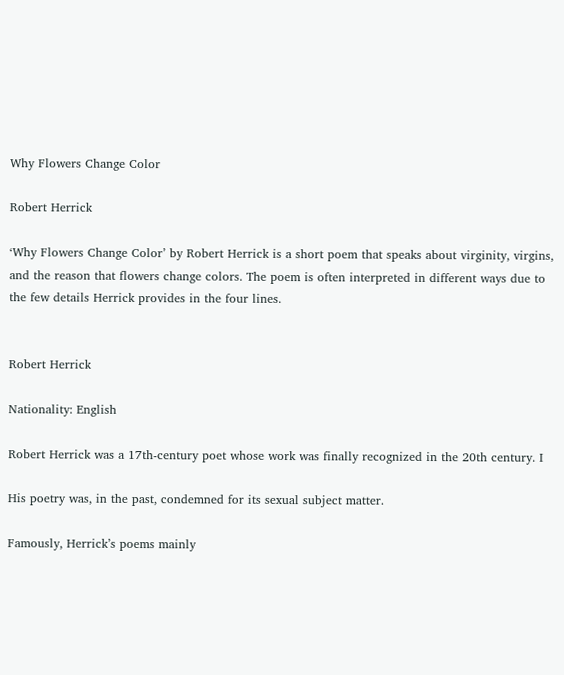Why Flowers Change Color

Robert Herrick

‘Why Flowers Change Color’ by Robert Herrick is a short poem that speaks about virginity, virgins, and the reason that flowers change colors. The poem is often interpreted in different ways due to the few details Herrick provides in the four lines.


Robert Herrick

Nationality: English

Robert Herrick was a 17th-century poet whose work was finally recognized in the 20th century. I

His poetry was, in the past, condemned for its sexual subject matter.

Famously, Herrick’s poems mainly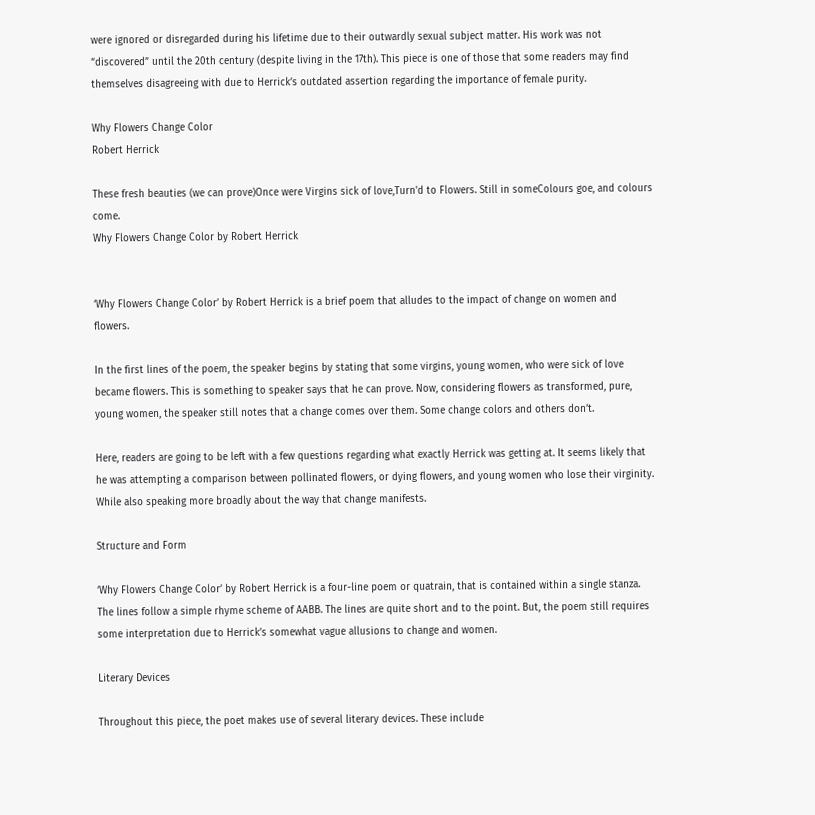were ignored or disregarded during his lifetime due to their outwardly sexual subject matter. His work was not “discovered” until the 20th century (despite living in the 17th). This piece is one of those that some readers may find themselves disagreeing with due to Herrick’s outdated assertion regarding the importance of female purity.

Why Flowers Change Color
Robert Herrick

These fresh beauties (we can prove)Once were Virgins sick of love,Turn'd to Flowers. Still in someColours goe, and colours come.
Why Flowers Change Color by Robert Herrick


‘Why Flowers Change Color’ by Robert Herrick is a brief poem that alludes to the impact of change on women and flowers.

In the first lines of the poem, the speaker begins by stating that some virgins, young women, who were sick of love became flowers. This is something to speaker says that he can prove. Now, considering flowers as transformed, pure, young women, the speaker still notes that a change comes over them. Some change colors and others don’t.

Here, readers are going to be left with a few questions regarding what exactly Herrick was getting at. It seems likely that he was attempting a comparison between pollinated flowers, or dying flowers, and young women who lose their virginity. While also speaking more broadly about the way that change manifests.

Structure and Form

‘Why Flowers Change Color’ by Robert Herrick is a four-line poem or quatrain, that is contained within a single stanza. The lines follow a simple rhyme scheme of AABB. The lines are quite short and to the point. But, the poem still requires some interpretation due to Herrick’s somewhat vague allusions to change and women.

Literary Devices

Throughout this piece, the poet makes use of several literary devices. These include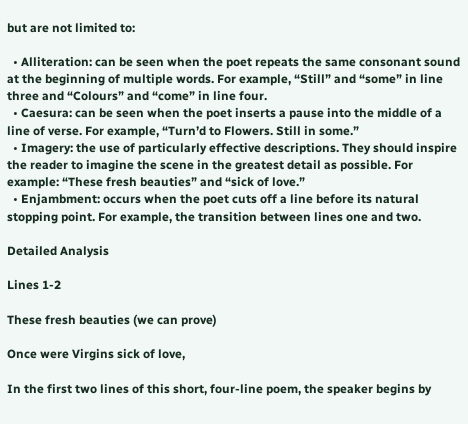but are not limited to:

  • Alliteration: can be seen when the poet repeats the same consonant sound at the beginning of multiple words. For example, “Still” and “some” in line three and “Colours” and “come” in line four.
  • Caesura: can be seen when the poet inserts a pause into the middle of a line of verse. For example, “Turn’d to Flowers. Still in some.”
  • Imagery: the use of particularly effective descriptions. They should inspire the reader to imagine the scene in the greatest detail as possible. For example: “These fresh beauties” and “sick of love.”
  • Enjambment: occurs when the poet cuts off a line before its natural stopping point. For example, the transition between lines one and two.

Detailed Analysis

Lines 1-2

These fresh beauties (we can prove)

Once were Virgins sick of love,

In the first two lines of this short, four-line poem, the speaker begins by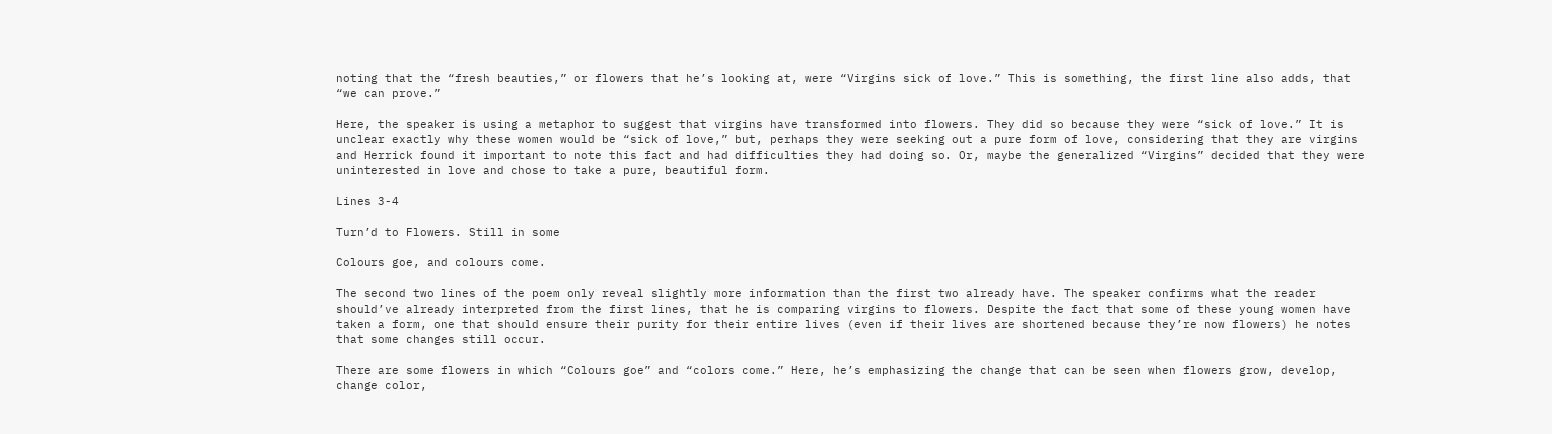noting that the “fresh beauties,” or flowers that he’s looking at, were “Virgins sick of love.” This is something, the first line also adds, that “we can prove.”

Here, the speaker is using a metaphor to suggest that virgins have transformed into flowers. They did so because they were “sick of love.” It is unclear exactly why these women would be “sick of love,” but, perhaps they were seeking out a pure form of love, considering that they are virgins and Herrick found it important to note this fact and had difficulties they had doing so. Or, maybe the generalized “Virgins” decided that they were uninterested in love and chose to take a pure, beautiful form.

Lines 3-4

Turn’d to Flowers. Still in some

Colours goe, and colours come.

The second two lines of the poem only reveal slightly more information than the first two already have. The speaker confirms what the reader should’ve already interpreted from the first lines, that he is comparing virgins to flowers. Despite the fact that some of these young women have taken a form, one that should ensure their purity for their entire lives (even if their lives are shortened because they’re now flowers) he notes that some changes still occur.

There are some flowers in which “Colours goe” and “colors come.” Here, he’s emphasizing the change that can be seen when flowers grow, develop, change color,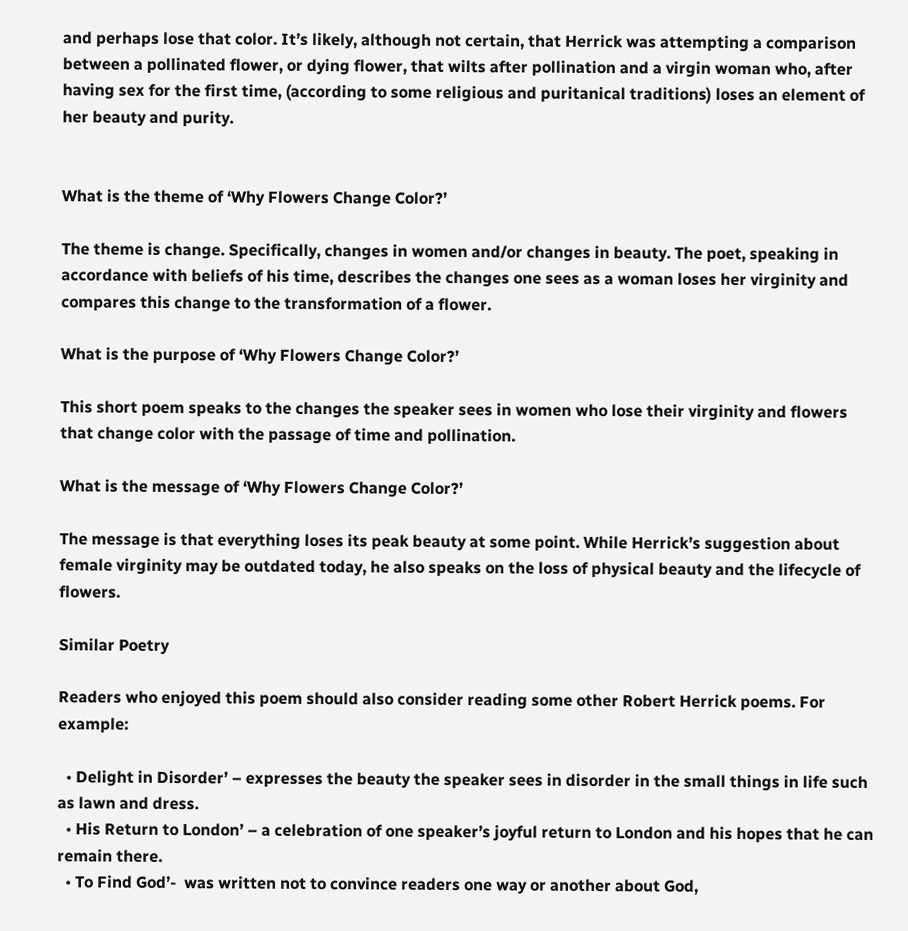and perhaps lose that color. It’s likely, although not certain, that Herrick was attempting a comparison between a pollinated flower, or dying flower, that wilts after pollination and a virgin woman who, after having sex for the first time, (according to some religious and puritanical traditions) loses an element of her beauty and purity.


What is the theme of ‘Why Flowers Change Color?’

The theme is change. Specifically, changes in women and/or changes in beauty. The poet, speaking in accordance with beliefs of his time, describes the changes one sees as a woman loses her virginity and compares this change to the transformation of a flower.

What is the purpose of ‘Why Flowers Change Color?’

This short poem speaks to the changes the speaker sees in women who lose their virginity and flowers that change color with the passage of time and pollination.

What is the message of ‘Why Flowers Change Color?’

The message is that everything loses its peak beauty at some point. While Herrick’s suggestion about female virginity may be outdated today, he also speaks on the loss of physical beauty and the lifecycle of flowers.

Similar Poetry

Readers who enjoyed this poem should also consider reading some other Robert Herrick poems. For example:

  • Delight in Disorder’ – expresses the beauty the speaker sees in disorder in the small things in life such as lawn and dress.
  • His Return to London’ – a celebration of one speaker’s joyful return to London and his hopes that he can remain there.
  • To Find God’-  was written not to convince readers one way or another about God,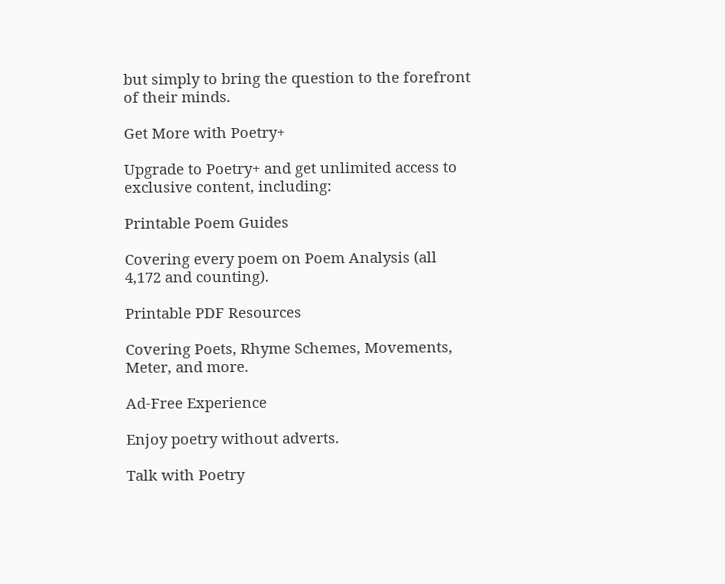but simply to bring the question to the forefront of their minds.

Get More with Poetry+

Upgrade to Poetry+ and get unlimited access to exclusive content, including:

Printable Poem Guides

Covering every poem on Poem Analysis (all 4,172 and counting).

Printable PDF Resources

Covering Poets, Rhyme Schemes, Movements, Meter, and more.

Ad-Free Experience

Enjoy poetry without adverts.

Talk with Poetry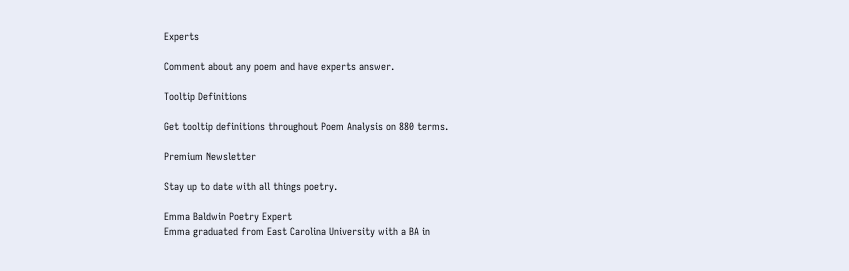Experts

Comment about any poem and have experts answer.

Tooltip Definitions

Get tooltip definitions throughout Poem Analysis on 880 terms.

Premium Newsletter

Stay up to date with all things poetry.

Emma Baldwin Poetry Expert
Emma graduated from East Carolina University with a BA in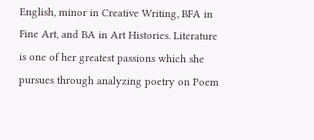English, minor in Creative Writing, BFA in Fine Art, and BA in Art Histories. Literature is one of her greatest passions which she pursues through analyzing poetry on Poem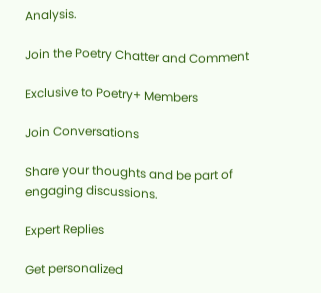Analysis.

Join the Poetry Chatter and Comment

Exclusive to Poetry+ Members

Join Conversations

Share your thoughts and be part of engaging discussions.

Expert Replies

Get personalized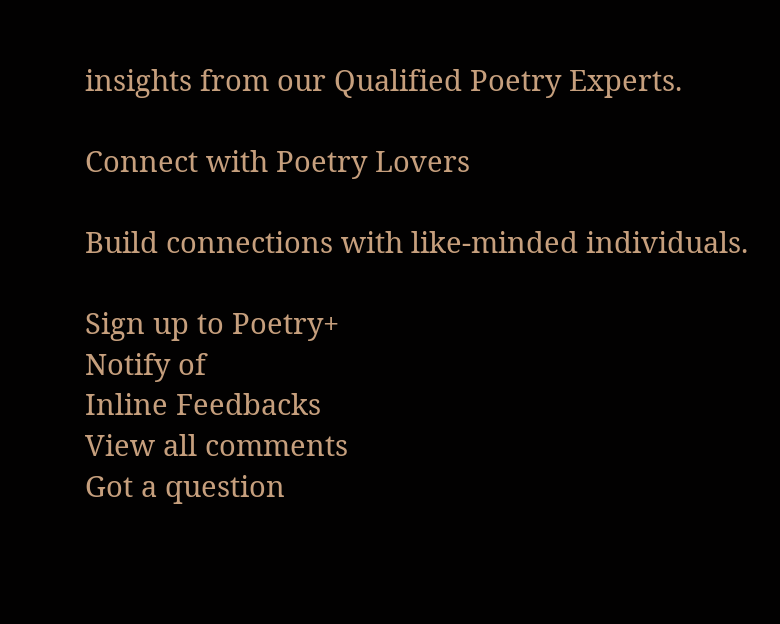insights from our Qualified Poetry Experts.

Connect with Poetry Lovers

Build connections with like-minded individuals.

Sign up to Poetry+
Notify of
Inline Feedbacks
View all comments
Got a question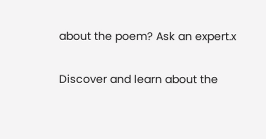about the poem? Ask an expert.x

Discover and learn about the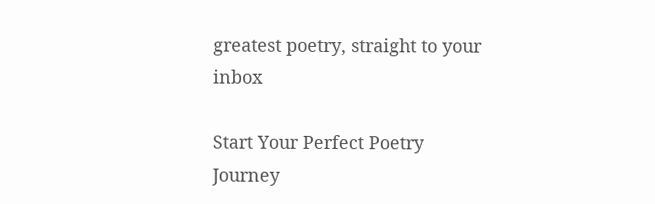greatest poetry, straight to your inbox

Start Your Perfect Poetry Journey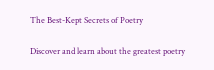The Best-Kept Secrets of Poetry

Discover and learn about the greatest poetry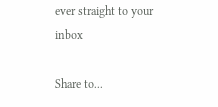ever straight to your inbox

Share to...